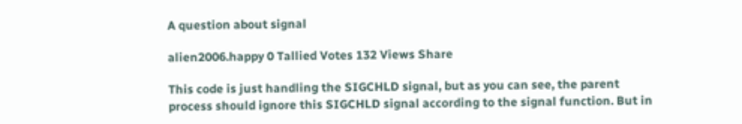A question about signal

alien2006.happy 0 Tallied Votes 132 Views Share

This code is just handling the SIGCHLD signal, but as you can see, the parent process should ignore this SIGCHLD signal according to the signal function. But in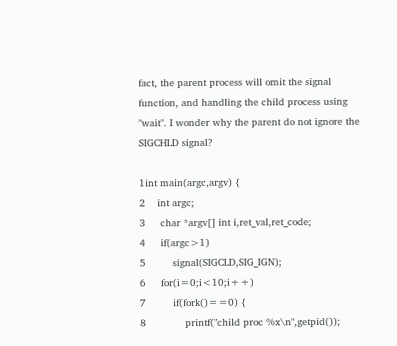fact, the parent process will omit the signal function, and handling the child process using "wait". I wonder why the parent do not ignore the SIGCHLD signal?

1int main(argc,argv) {
2    int argc;
3     char *argv[] int i,ret_val,ret_code;
4     if(argc>1)
5         signal(SIGCLD,SIG_IGN);
6     for(i=0;i<10;i++)
7         if(fork()==0) {
8             printf("child proc %x\n",getpid());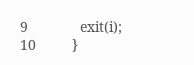9             exit(i);
10         }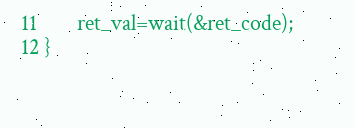11        ret_val=wait(&ret_code);
12 }